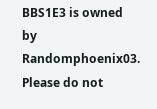BBS1E3 is owned by Randomphoenix03. Please do not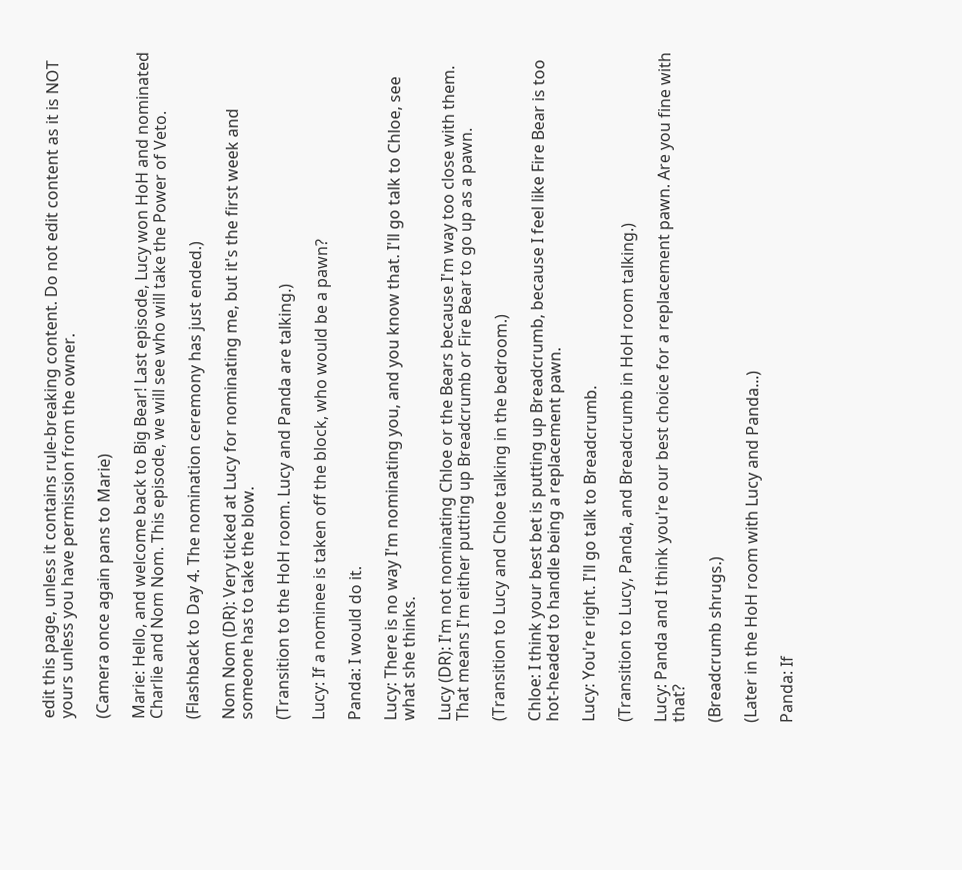edit this page, unless it contains rule-breaking content. Do not edit content as it is NOT yours unless you have permission from the owner.

(Camera once again pans to Marie)

Marie: Hello, and welcome back to Big Bear! Last episode, Lucy won HoH and nominated Charlie and Nom Nom. This episode, we will see who will take the Power of Veto.

(Flashback to Day 4. The nomination ceremony has just ended.)

Nom Nom (DR): Very ticked at Lucy for nominating me, but it's the first week and someone has to take the blow.

(Transition to the HoH room. Lucy and Panda are talking.)

Lucy: If a nominee is taken off the block, who would be a pawn?

Panda: I would do it.

Lucy: There is no way I'm nominating you, and you know that. I'll go talk to Chloe, see what she thinks.

Lucy (DR): I'm not nominating Chloe or the Bears because I'm way too close with them. That means I'm either putting up Breadcrumb or Fire Bear to go up as a pawn.

(Transition to Lucy and Chloe talking in the bedroom.)

Chloe: I think your best bet is putting up Breadcrumb, because I feel like Fire Bear is too hot-headed to handle being a replacement pawn.

Lucy: You're right. I'll go talk to Breadcrumb.

(Transition to Lucy, Panda, and Breadcrumb in HoH room talking.)

Lucy: Panda and I think you're our best choice for a replacement pawn. Are you fine with that?

(Breadcrumb shrugs.)

(Later in the HoH room with Lucy and Panda...)

Panda: If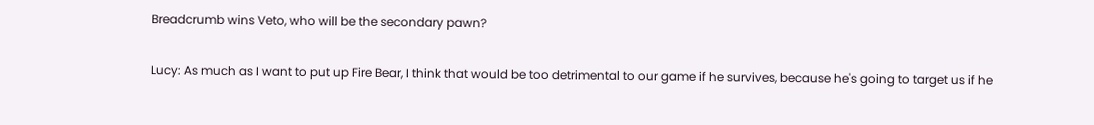Breadcrumb wins Veto, who will be the secondary pawn?

Lucy: As much as I want to put up Fire Bear, I think that would be too detrimental to our game if he survives, because he's going to target us if he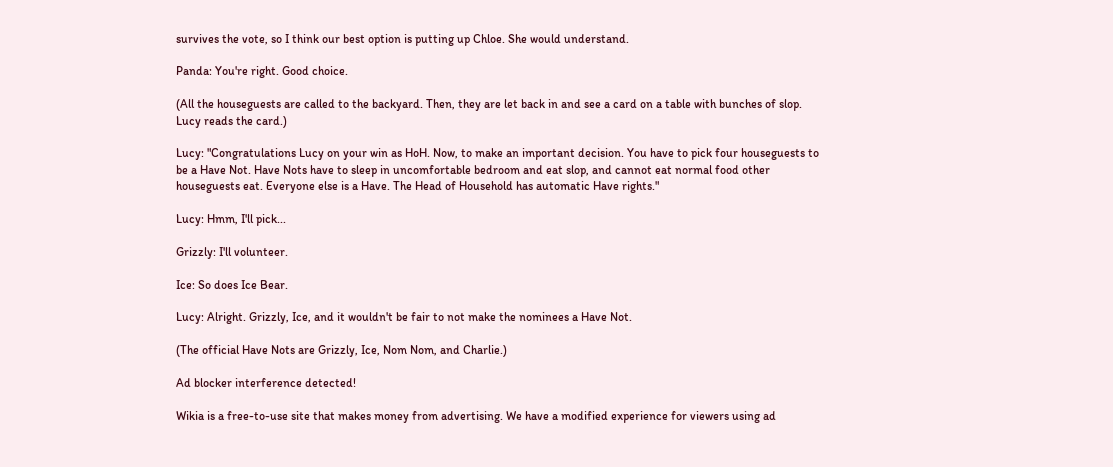survives the vote, so I think our best option is putting up Chloe. She would understand.

Panda: You're right. Good choice.

(All the houseguests are called to the backyard. Then, they are let back in and see a card on a table with bunches of slop. Lucy reads the card.)

Lucy: "Congratulations Lucy on your win as HoH. Now, to make an important decision. You have to pick four houseguests to be a Have Not. Have Nots have to sleep in uncomfortable bedroom and eat slop, and cannot eat normal food other houseguests eat. Everyone else is a Have. The Head of Household has automatic Have rights."

Lucy: Hmm, I'll pick...

Grizzly: I'll volunteer.

Ice: So does Ice Bear.

Lucy: Alright. Grizzly, Ice, and it wouldn't be fair to not make the nominees a Have Not.

(The official Have Nots are Grizzly, Ice, Nom Nom, and Charlie.)

Ad blocker interference detected!

Wikia is a free-to-use site that makes money from advertising. We have a modified experience for viewers using ad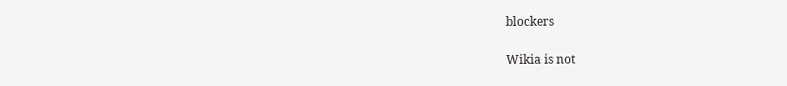blockers

Wikia is not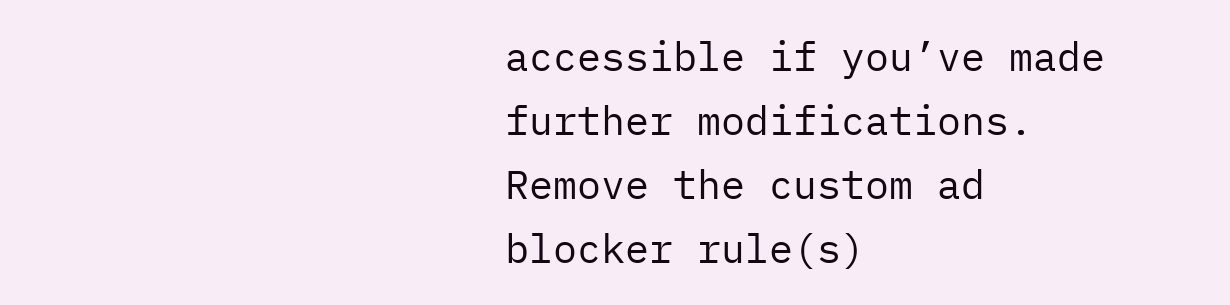accessible if you’ve made further modifications. Remove the custom ad blocker rule(s)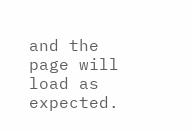and the page will load as expected.